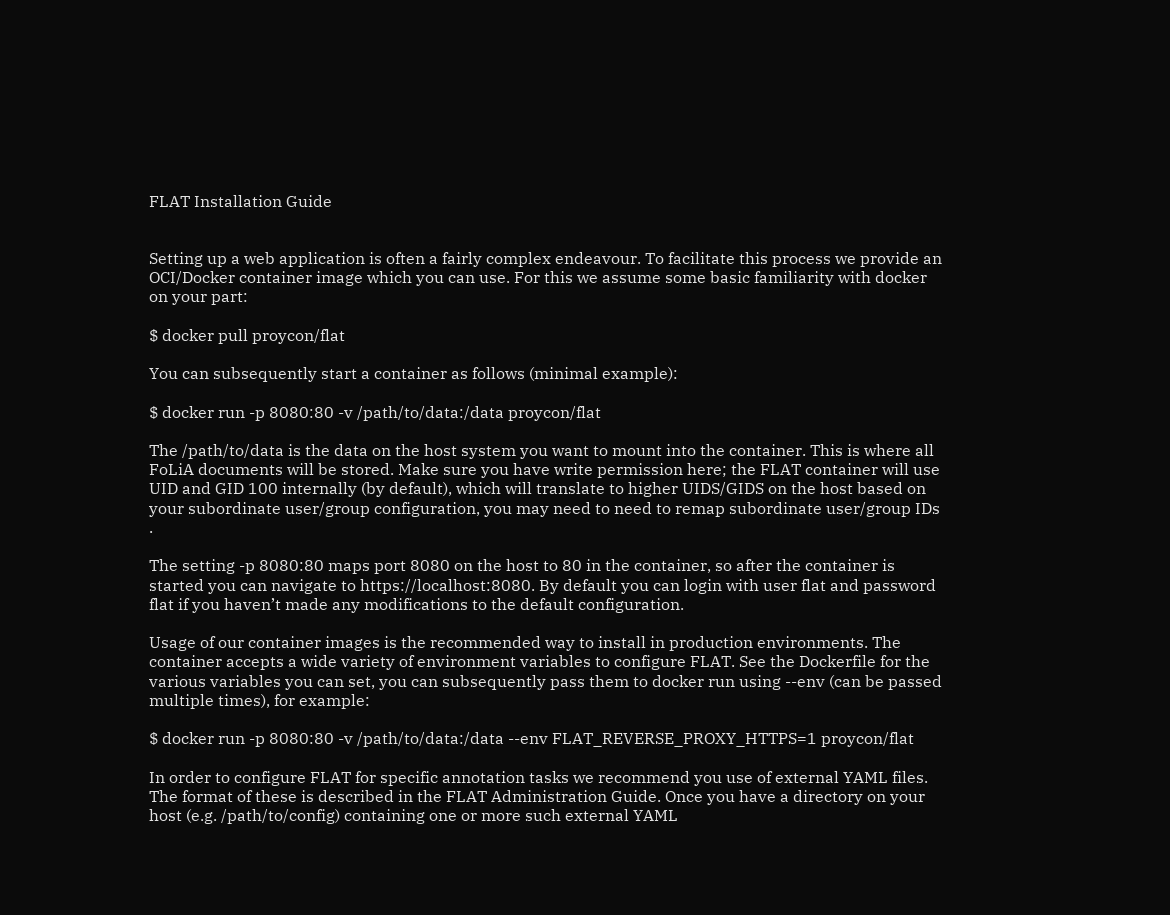FLAT Installation Guide


Setting up a web application is often a fairly complex endeavour. To facilitate this process we provide an OCI/Docker container image which you can use. For this we assume some basic familiarity with docker on your part:

$ docker pull proycon/flat

You can subsequently start a container as follows (minimal example):

$ docker run -p 8080:80 -v /path/to/data:/data proycon/flat

The /path/to/data is the data on the host system you want to mount into the container. This is where all FoLiA documents will be stored. Make sure you have write permission here; the FLAT container will use UID and GID 100 internally (by default), which will translate to higher UIDS/GIDS on the host based on your subordinate user/group configuration, you may need to need to remap subordinate user/group IDs .

The setting -p 8080:80 maps port 8080 on the host to 80 in the container, so after the container is started you can navigate to https://localhost:8080. By default you can login with user flat and password flat if you haven’t made any modifications to the default configuration.

Usage of our container images is the recommended way to install in production environments. The container accepts a wide variety of environment variables to configure FLAT. See the Dockerfile for the various variables you can set, you can subsequently pass them to docker run using --env (can be passed multiple times), for example:

$ docker run -p 8080:80 -v /path/to/data:/data --env FLAT_REVERSE_PROXY_HTTPS=1 proycon/flat

In order to configure FLAT for specific annotation tasks we recommend you use of external YAML files. The format of these is described in the FLAT Administration Guide. Once you have a directory on your host (e.g. /path/to/config) containing one or more such external YAML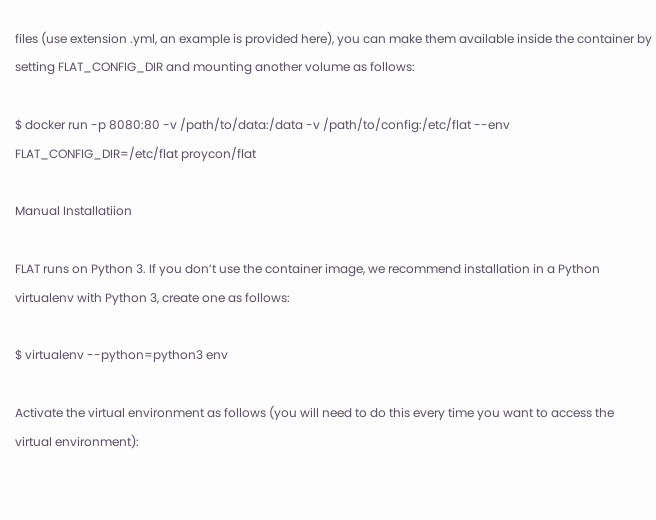files (use extension .yml, an example is provided here), you can make them available inside the container by setting FLAT_CONFIG_DIR and mounting another volume as follows:

$ docker run -p 8080:80 -v /path/to/data:/data -v /path/to/config:/etc/flat --env FLAT_CONFIG_DIR=/etc/flat proycon/flat

Manual Installatiion

FLAT runs on Python 3. If you don’t use the container image, we recommend installation in a Python virtualenv with Python 3, create one as follows:

$ virtualenv --python=python3 env

Activate the virtual environment as follows (you will need to do this every time you want to access the virtual environment):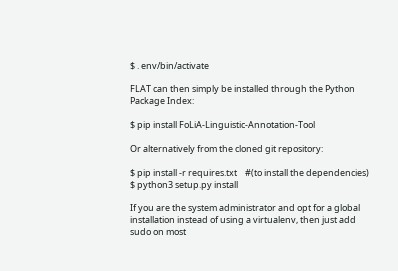$ . env/bin/activate

FLAT can then simply be installed through the Python Package Index:

$ pip install FoLiA-Linguistic-Annotation-Tool

Or alternatively from the cloned git repository:

$ pip install -r requires.txt    #(to install the dependencies)
$ python3 setup.py install

If you are the system administrator and opt for a global installation instead of using a virtualenv, then just add sudo on most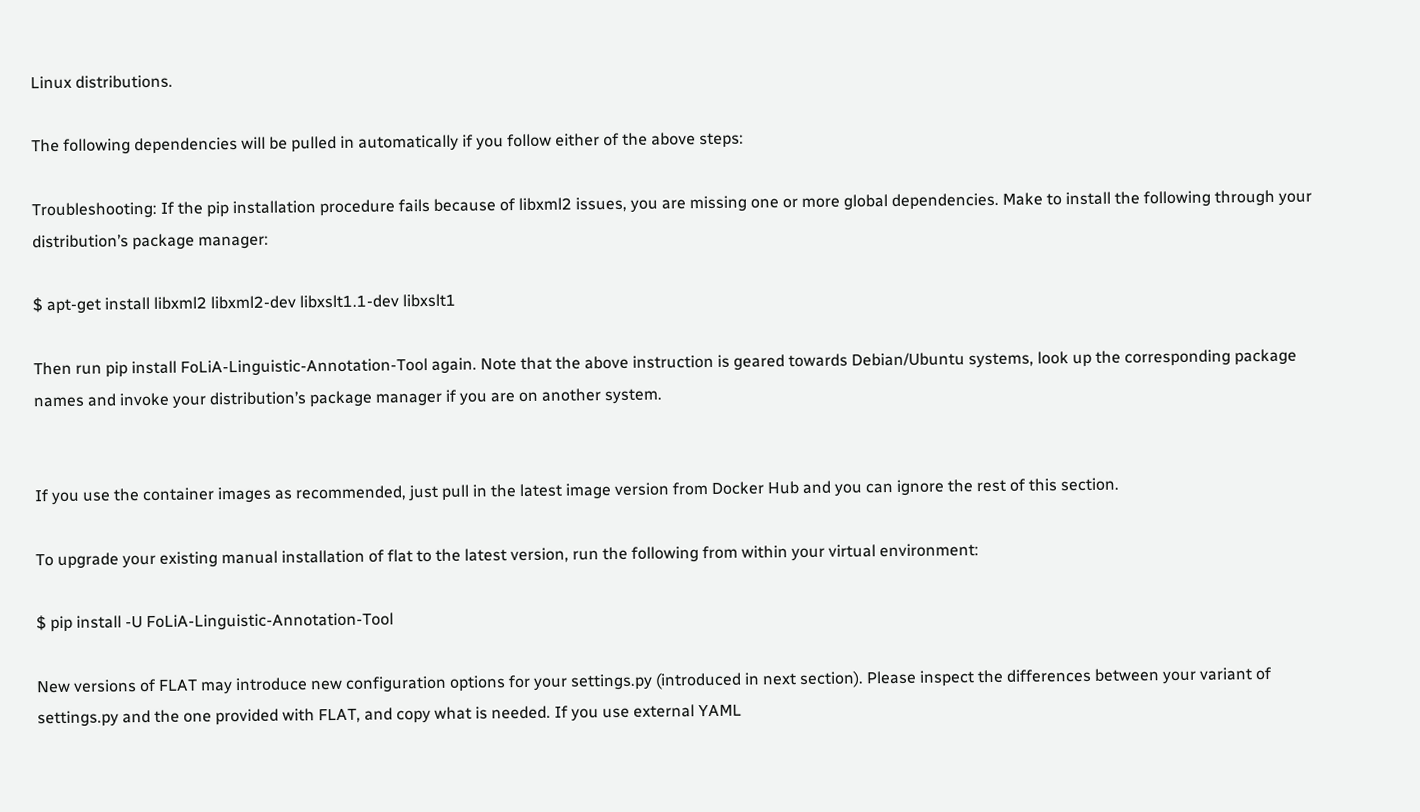Linux distributions.

The following dependencies will be pulled in automatically if you follow either of the above steps:

Troubleshooting: If the pip installation procedure fails because of libxml2 issues, you are missing one or more global dependencies. Make to install the following through your distribution’s package manager:

$ apt-get install libxml2 libxml2-dev libxslt1.1-dev libxslt1

Then run pip install FoLiA-Linguistic-Annotation-Tool again. Note that the above instruction is geared towards Debian/Ubuntu systems, look up the corresponding package names and invoke your distribution’s package manager if you are on another system.


If you use the container images as recommended, just pull in the latest image version from Docker Hub and you can ignore the rest of this section.

To upgrade your existing manual installation of flat to the latest version, run the following from within your virtual environment:

$ pip install -U FoLiA-Linguistic-Annotation-Tool

New versions of FLAT may introduce new configuration options for your settings.py (introduced in next section). Please inspect the differences between your variant of settings.py and the one provided with FLAT, and copy what is needed. If you use external YAML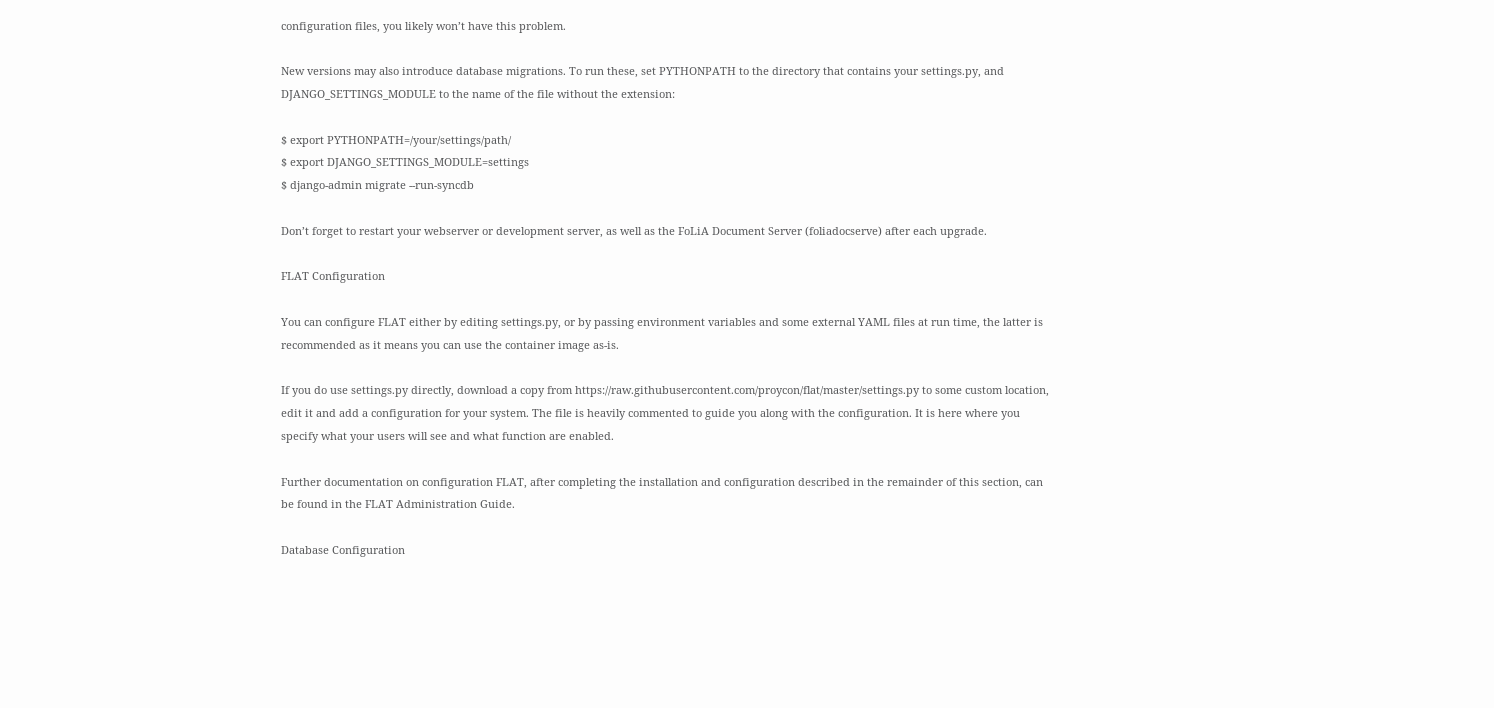configuration files, you likely won’t have this problem.

New versions may also introduce database migrations. To run these, set PYTHONPATH to the directory that contains your settings.py, and DJANGO_SETTINGS_MODULE to the name of the file without the extension:

$ export PYTHONPATH=/your/settings/path/
$ export DJANGO_SETTINGS_MODULE=settings
$ django-admin migrate --run-syncdb

Don’t forget to restart your webserver or development server, as well as the FoLiA Document Server (foliadocserve) after each upgrade.

FLAT Configuration

You can configure FLAT either by editing settings.py, or by passing environment variables and some external YAML files at run time, the latter is recommended as it means you can use the container image as-is.

If you do use settings.py directly, download a copy from https://raw.githubusercontent.com/proycon/flat/master/settings.py to some custom location, edit it and add a configuration for your system. The file is heavily commented to guide you along with the configuration. It is here where you specify what your users will see and what function are enabled.

Further documentation on configuration FLAT, after completing the installation and configuration described in the remainder of this section, can be found in the FLAT Administration Guide.

Database Configuration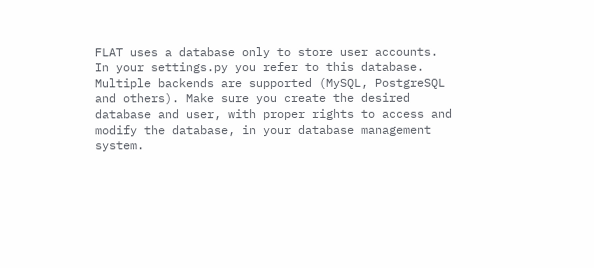FLAT uses a database only to store user accounts. In your settings.py you refer to this database. Multiple backends are supported (MySQL, PostgreSQL and others). Make sure you create the desired database and user, with proper rights to access and modify the database, in your database management system.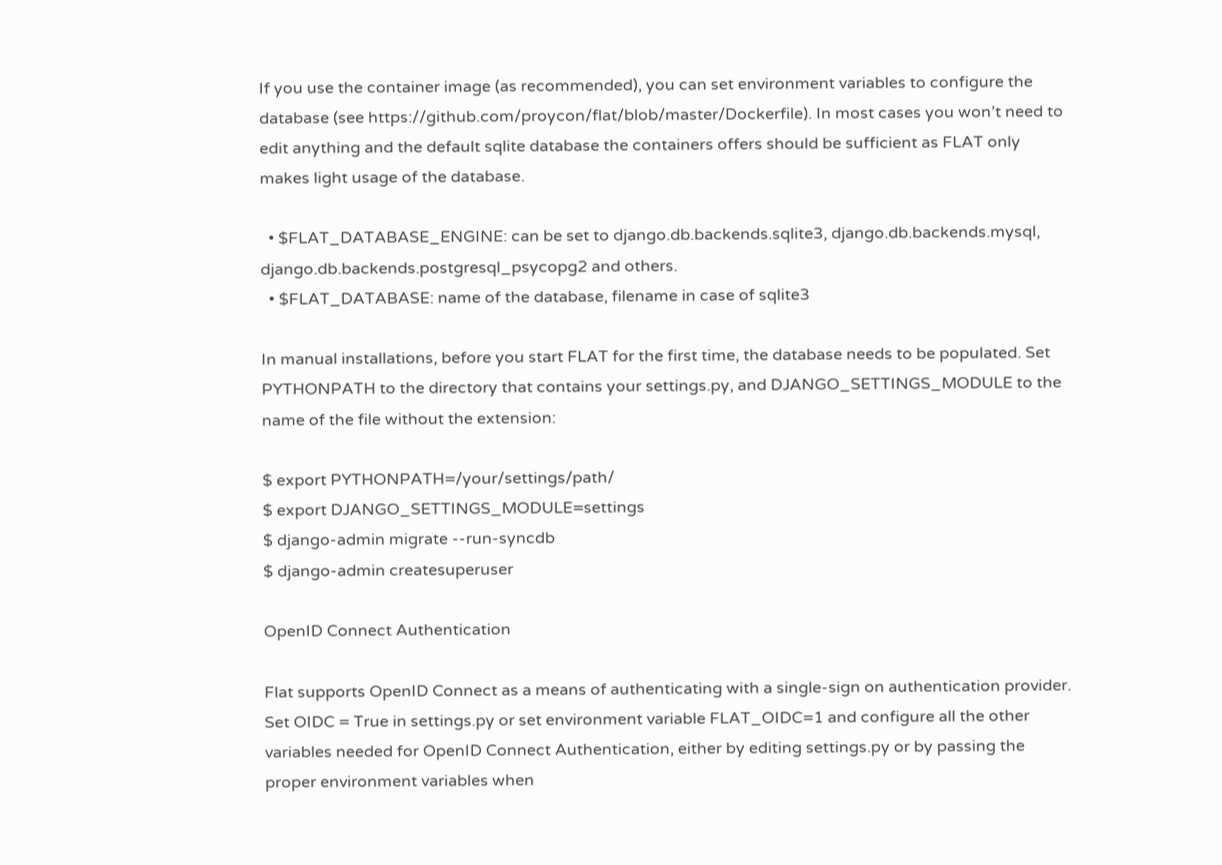If you use the container image (as recommended), you can set environment variables to configure the database (see https://github.com/proycon/flat/blob/master/Dockerfile). In most cases you won’t need to edit anything and the default sqlite database the containers offers should be sufficient as FLAT only makes light usage of the database.

  • $FLAT_DATABASE_ENGINE: can be set to django.db.backends.sqlite3, django.db.backends.mysql, django.db.backends.postgresql_psycopg2 and others.
  • $FLAT_DATABASE: name of the database, filename in case of sqlite3

In manual installations, before you start FLAT for the first time, the database needs to be populated. Set PYTHONPATH to the directory that contains your settings.py, and DJANGO_SETTINGS_MODULE to the name of the file without the extension:

$ export PYTHONPATH=/your/settings/path/
$ export DJANGO_SETTINGS_MODULE=settings
$ django-admin migrate --run-syncdb
$ django-admin createsuperuser

OpenID Connect Authentication

Flat supports OpenID Connect as a means of authenticating with a single-sign on authentication provider. Set OIDC = True in settings.py or set environment variable FLAT_OIDC=1 and configure all the other variables needed for OpenID Connect Authentication, either by editing settings.py or by passing the proper environment variables when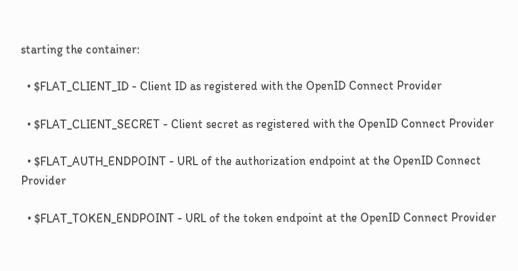starting the container:

  • $FLAT_CLIENT_ID - Client ID as registered with the OpenID Connect Provider

  • $FLAT_CLIENT_SECRET - Client secret as registered with the OpenID Connect Provider

  • $FLAT_AUTH_ENDPOINT - URL of the authorization endpoint at the OpenID Connect Provider

  • $FLAT_TOKEN_ENDPOINT - URL of the token endpoint at the OpenID Connect Provider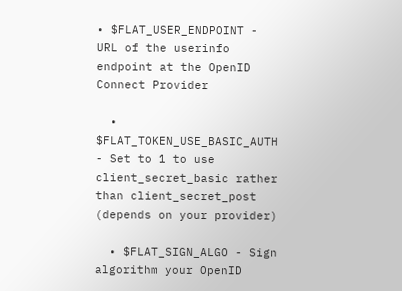• $FLAT_USER_ENDPOINT - URL of the userinfo endpoint at the OpenID Connect Provider

  • $FLAT_TOKEN_USE_BASIC_AUTH - Set to 1 to use client_secret_basic rather than client_secret_post (depends on your provider)

  • $FLAT_SIGN_ALGO - Sign algorithm your OpenID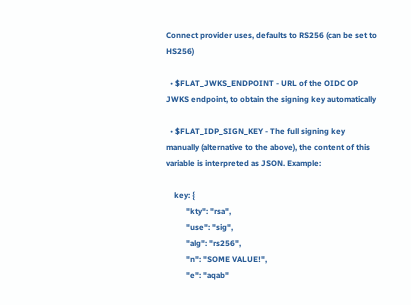Connect provider uses, defaults to RS256 (can be set to HS256)

  • $FLAT_JWKS_ENDPOINT - URL of the OIDC OP JWKS endpoint, to obtain the signing key automatically

  • $FLAT_IDP_SIGN_KEY - The full signing key manually (alternative to the above), the content of this variable is interpreted as JSON. Example:

    key: {
          "kty": "rsa",
          "use": "sig",
          "alg": "rs256",
          "n": "SOME VALUE!",
          "e": "aqab"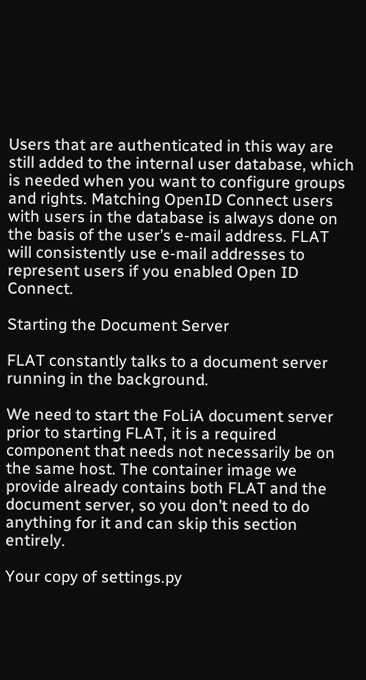Users that are authenticated in this way are still added to the internal user database, which is needed when you want to configure groups and rights. Matching OpenID Connect users with users in the database is always done on the basis of the user’s e-mail address. FLAT will consistently use e-mail addresses to represent users if you enabled Open ID Connect.

Starting the Document Server

FLAT constantly talks to a document server running in the background.

We need to start the FoLiA document server prior to starting FLAT, it is a required component that needs not necessarily be on the same host. The container image we provide already contains both FLAT and the document server, so you don’t need to do anything for it and can skip this section entirely.

Your copy of settings.py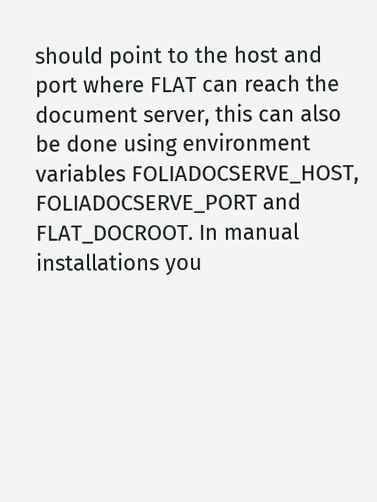should point to the host and port where FLAT can reach the document server, this can also be done using environment variables FOLIADOCSERVE_HOST, FOLIADOCSERVE_PORT and FLAT_DOCROOT. In manual installations you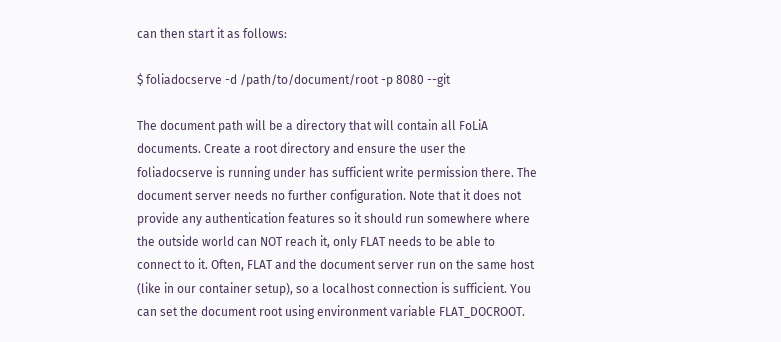can then start it as follows:

$ foliadocserve -d /path/to/document/root -p 8080 --git

The document path will be a directory that will contain all FoLiA documents. Create a root directory and ensure the user the foliadocserve is running under has sufficient write permission there. The document server needs no further configuration. Note that it does not provide any authentication features so it should run somewhere where the outside world can NOT reach it, only FLAT needs to be able to connect to it. Often, FLAT and the document server run on the same host (like in our container setup), so a localhost connection is sufficient. You can set the document root using environment variable FLAT_DOCROOT.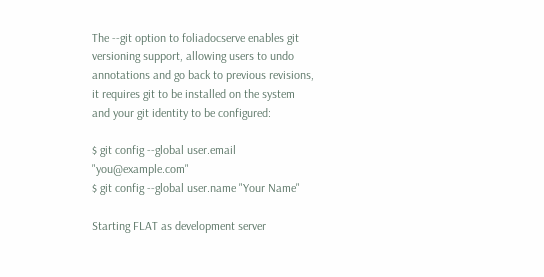The --git option to foliadocserve enables git versioning support, allowing users to undo annotations and go back to previous revisions, it requires git to be installed on the system and your git identity to be configured:

$ git config --global user.email "you@example.com"
$ git config --global user.name "Your Name"

Starting FLAT as development server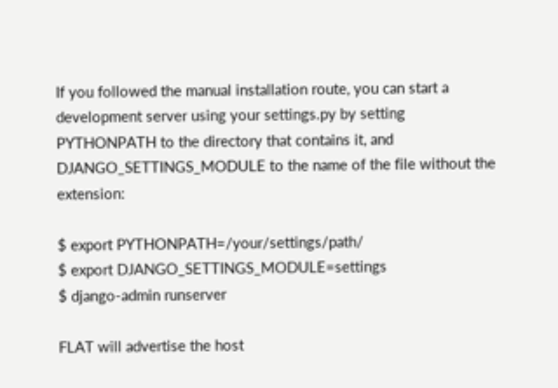If you followed the manual installation route, you can start a development server using your settings.py by setting PYTHONPATH to the directory that contains it, and DJANGO_SETTINGS_MODULE to the name of the file without the extension:

$ export PYTHONPATH=/your/settings/path/
$ export DJANGO_SETTINGS_MODULE=settings
$ django-admin runserver

FLAT will advertise the host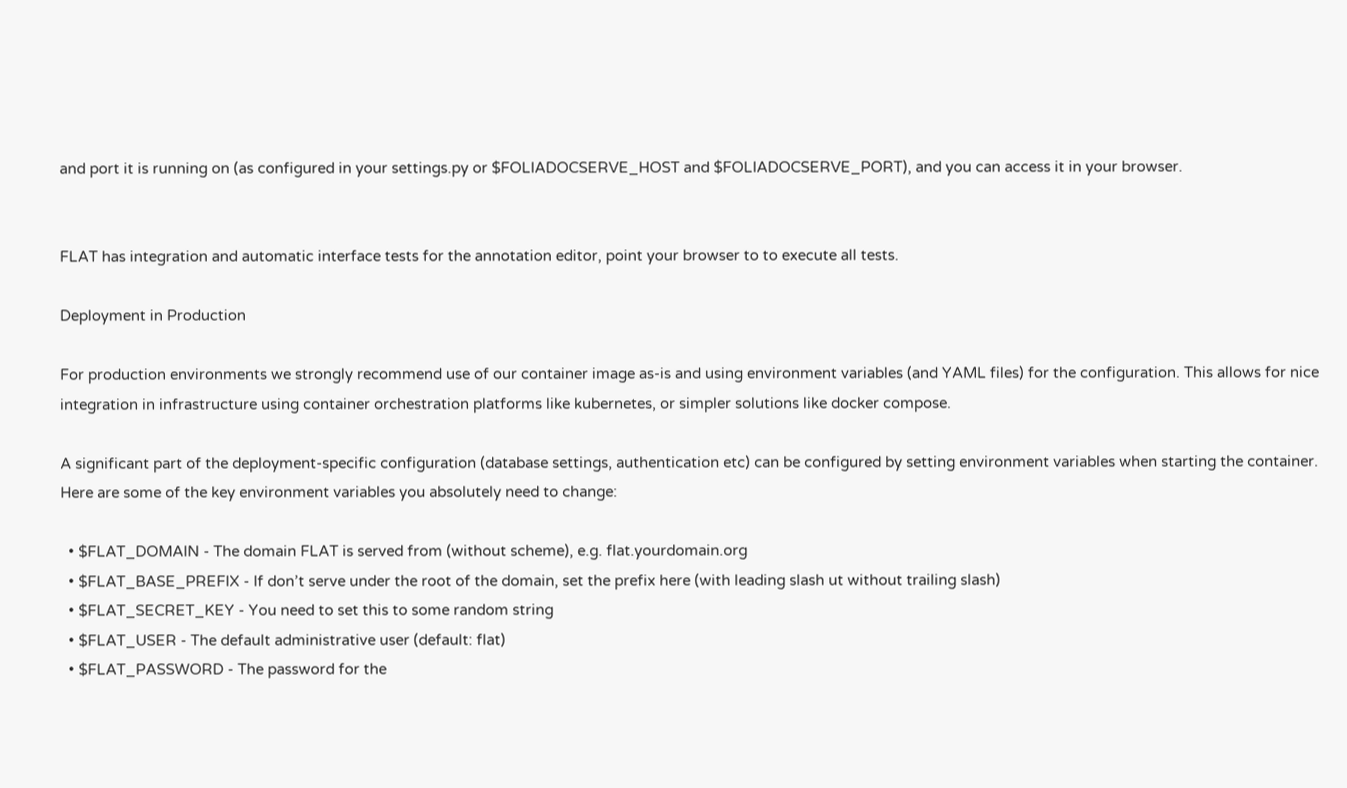and port it is running on (as configured in your settings.py or $FOLIADOCSERVE_HOST and $FOLIADOCSERVE_PORT), and you can access it in your browser.


FLAT has integration and automatic interface tests for the annotation editor, point your browser to to execute all tests.

Deployment in Production

For production environments we strongly recommend use of our container image as-is and using environment variables (and YAML files) for the configuration. This allows for nice integration in infrastructure using container orchestration platforms like kubernetes, or simpler solutions like docker compose.

A significant part of the deployment-specific configuration (database settings, authentication etc) can be configured by setting environment variables when starting the container. Here are some of the key environment variables you absolutely need to change:

  • $FLAT_DOMAIN - The domain FLAT is served from (without scheme), e.g. flat.yourdomain.org
  • $FLAT_BASE_PREFIX - If don’t serve under the root of the domain, set the prefix here (with leading slash ut without trailing slash)
  • $FLAT_SECRET_KEY - You need to set this to some random string
  • $FLAT_USER - The default administrative user (default: flat)
  • $FLAT_PASSWORD - The password for the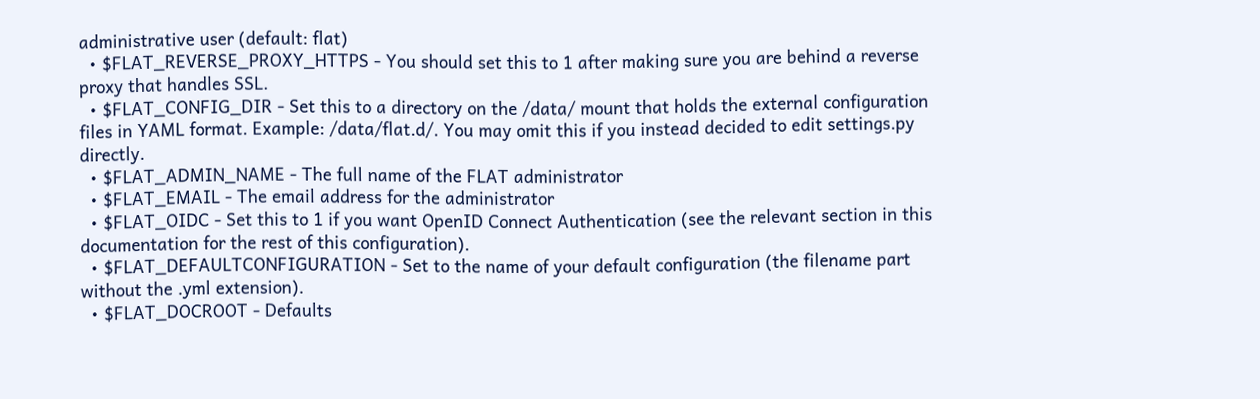administrative user (default: flat)
  • $FLAT_REVERSE_PROXY_HTTPS - You should set this to 1 after making sure you are behind a reverse proxy that handles SSL.
  • $FLAT_CONFIG_DIR - Set this to a directory on the /data/ mount that holds the external configuration files in YAML format. Example: /data/flat.d/. You may omit this if you instead decided to edit settings.py directly.
  • $FLAT_ADMIN_NAME - The full name of the FLAT administrator
  • $FLAT_EMAIL - The email address for the administrator
  • $FLAT_OIDC - Set this to 1 if you want OpenID Connect Authentication (see the relevant section in this documentation for the rest of this configuration).
  • $FLAT_DEFAULTCONFIGURATION - Set to the name of your default configuration (the filename part without the .yml extension).
  • $FLAT_DOCROOT - Defaults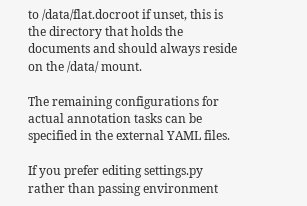to /data/flat.docroot if unset, this is the directory that holds the documents and should always reside on the /data/ mount.

The remaining configurations for actual annotation tasks can be specified in the external YAML files.

If you prefer editing settings.py rather than passing environment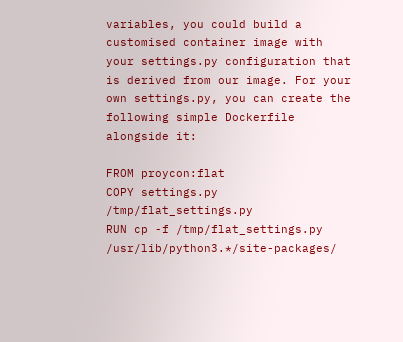variables, you could build a customised container image with your settings.py configuration that is derived from our image. For your own settings.py, you can create the following simple Dockerfile alongside it:

FROM proycon:flat
COPY settings.py /tmp/flat_settings.py
RUN cp -f /tmp/flat_settings.py /usr/lib/python3.*/site-packages/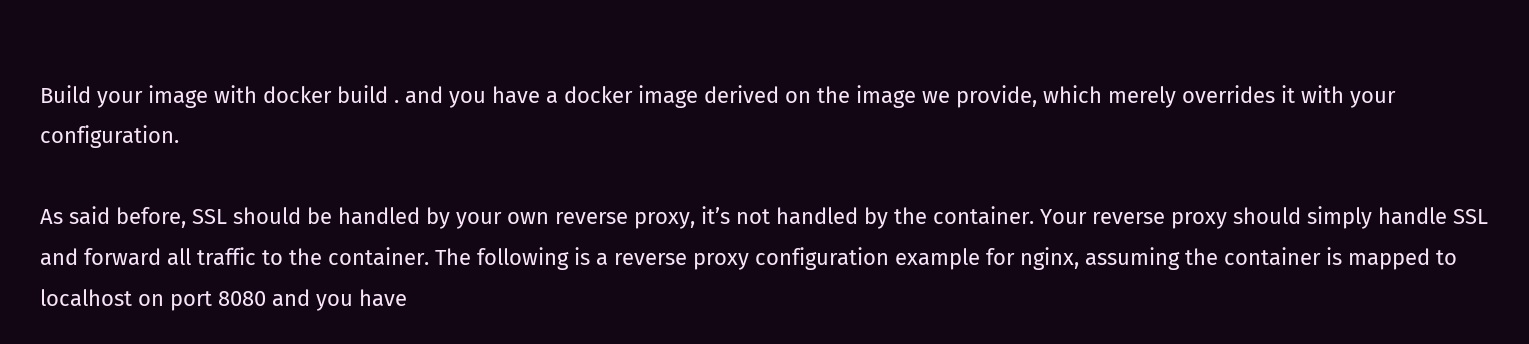Build your image with docker build . and you have a docker image derived on the image we provide, which merely overrides it with your configuration.

As said before, SSL should be handled by your own reverse proxy, it’s not handled by the container. Your reverse proxy should simply handle SSL and forward all traffic to the container. The following is a reverse proxy configuration example for nginx, assuming the container is mapped to localhost on port 8080 and you have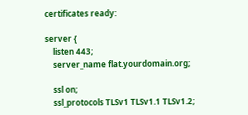certificates ready:

server {
    listen 443;
    server_name flat.yourdomain.org;

    ssl on;
    ssl_protocols TLSv1 TLSv1.1 TLSv1.2;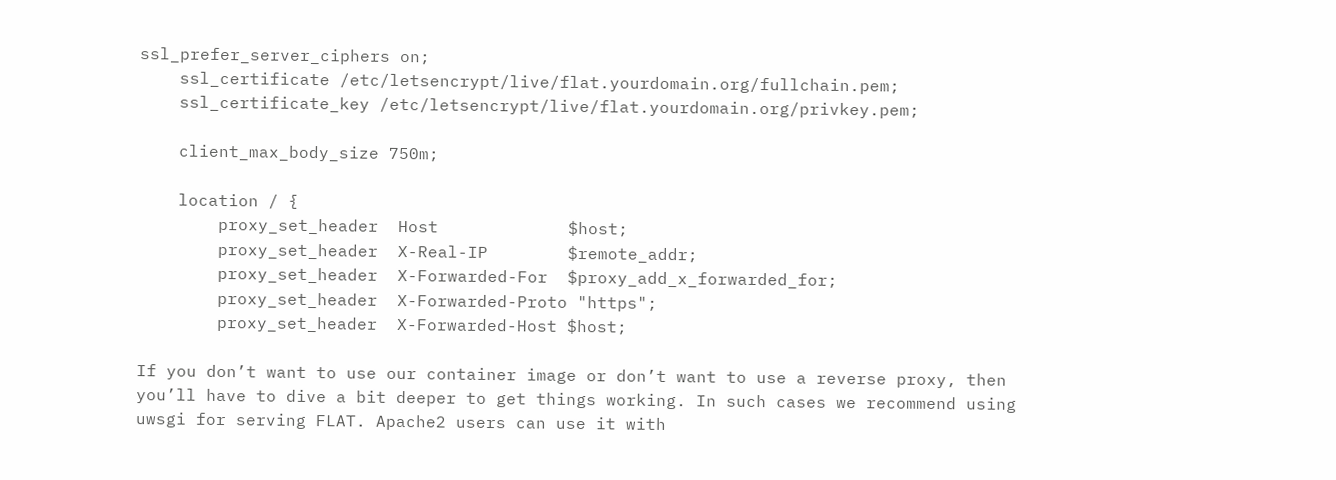ssl_prefer_server_ciphers on;
    ssl_certificate /etc/letsencrypt/live/flat.yourdomain.org/fullchain.pem;
    ssl_certificate_key /etc/letsencrypt/live/flat.yourdomain.org/privkey.pem;

    client_max_body_size 750m;

    location / {
        proxy_set_header  Host             $host;
        proxy_set_header  X-Real-IP        $remote_addr;
        proxy_set_header  X-Forwarded-For  $proxy_add_x_forwarded_for;
        proxy_set_header  X-Forwarded-Proto "https";
        proxy_set_header  X-Forwarded-Host $host;

If you don’t want to use our container image or don’t want to use a reverse proxy, then you’ll have to dive a bit deeper to get things working. In such cases we recommend using uwsgi for serving FLAT. Apache2 users can use it with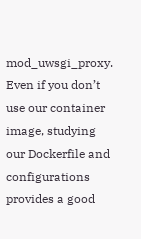mod_uwsgi_proxy. Even if you don’t use our container image, studying our Dockerfile and configurations provides a good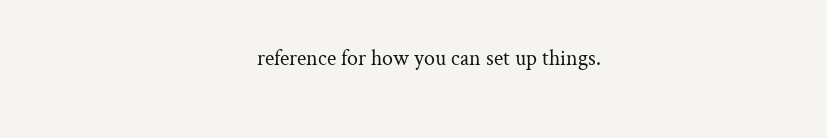reference for how you can set up things.